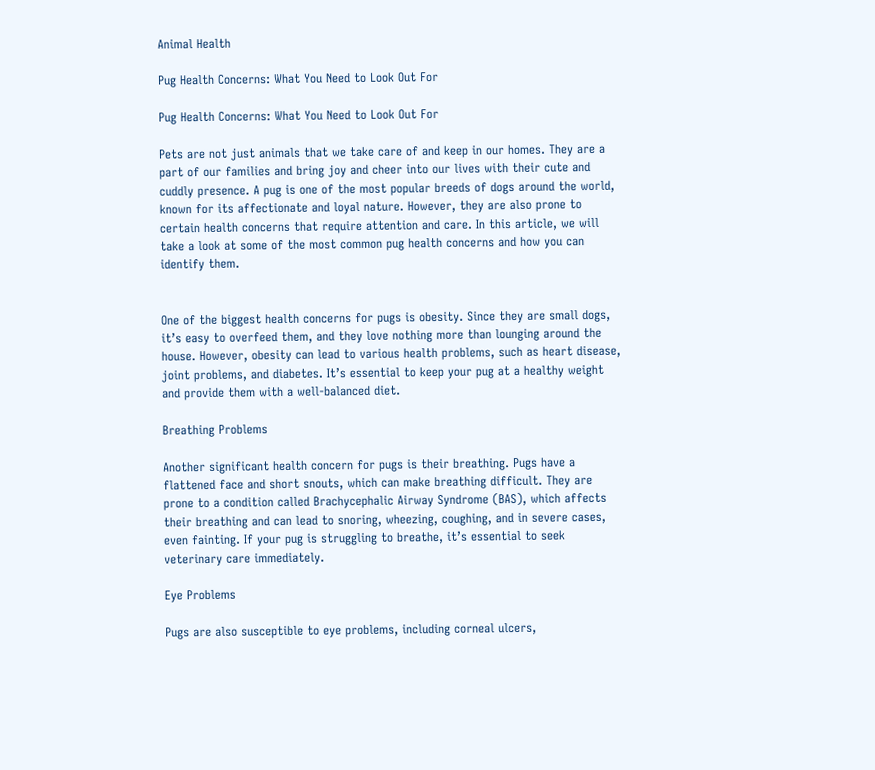Animal Health

Pug Health Concerns: What You Need to Look Out For

Pug Health Concerns: What You Need to Look Out For

Pets are not just animals that we take care of and keep in our homes. They are a part of our families and bring joy and cheer into our lives with their cute and cuddly presence. A pug is one of the most popular breeds of dogs around the world, known for its affectionate and loyal nature. However, they are also prone to certain health concerns that require attention and care. In this article, we will take a look at some of the most common pug health concerns and how you can identify them.


One of the biggest health concerns for pugs is obesity. Since they are small dogs, it’s easy to overfeed them, and they love nothing more than lounging around the house. However, obesity can lead to various health problems, such as heart disease, joint problems, and diabetes. It’s essential to keep your pug at a healthy weight and provide them with a well-balanced diet.

Breathing Problems

Another significant health concern for pugs is their breathing. Pugs have a flattened face and short snouts, which can make breathing difficult. They are prone to a condition called Brachycephalic Airway Syndrome (BAS), which affects their breathing and can lead to snoring, wheezing, coughing, and in severe cases, even fainting. If your pug is struggling to breathe, it’s essential to seek veterinary care immediately.

Eye Problems

Pugs are also susceptible to eye problems, including corneal ulcers,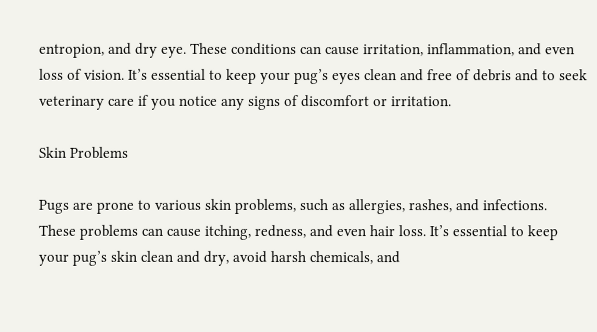entropion, and dry eye. These conditions can cause irritation, inflammation, and even loss of vision. It’s essential to keep your pug’s eyes clean and free of debris and to seek veterinary care if you notice any signs of discomfort or irritation.

Skin Problems

Pugs are prone to various skin problems, such as allergies, rashes, and infections. These problems can cause itching, redness, and even hair loss. It’s essential to keep your pug’s skin clean and dry, avoid harsh chemicals, and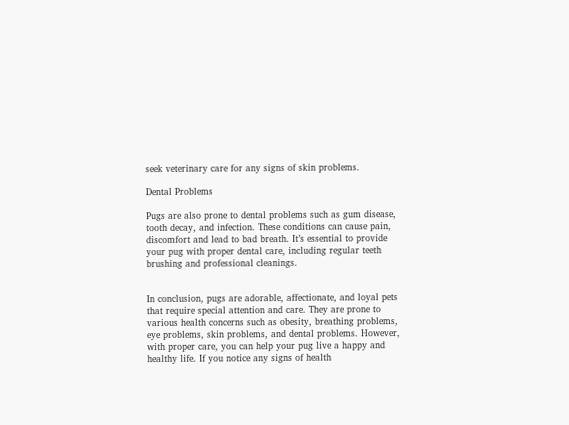seek veterinary care for any signs of skin problems.

Dental Problems

Pugs are also prone to dental problems such as gum disease, tooth decay, and infection. These conditions can cause pain, discomfort and lead to bad breath. It’s essential to provide your pug with proper dental care, including regular teeth brushing and professional cleanings.


In conclusion, pugs are adorable, affectionate, and loyal pets that require special attention and care. They are prone to various health concerns such as obesity, breathing problems, eye problems, skin problems, and dental problems. However, with proper care, you can help your pug live a happy and healthy life. If you notice any signs of health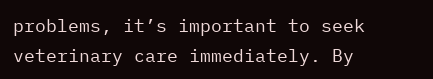problems, it’s important to seek veterinary care immediately. By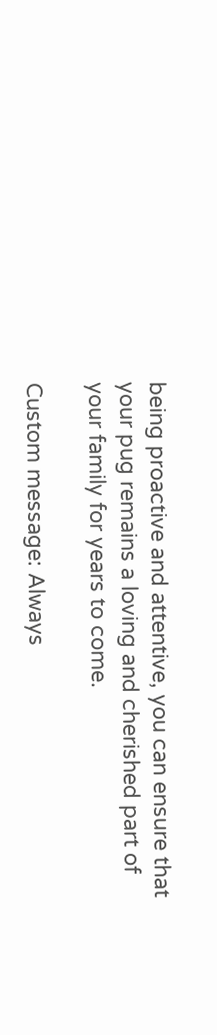being proactive and attentive, you can ensure that your pug remains a loving and cherished part of your family for years to come.

Custom message: Always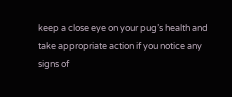keep a close eye on your pug’s health and take appropriate action if you notice any signs of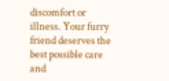discomfort or illness. Your furry friend deserves the best possible care and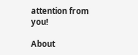attention from you!

About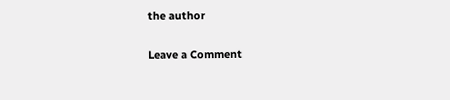the author


Leave a Comment